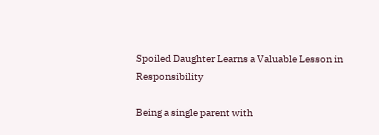Spoiled Daughter Learns a Valuable Lesson in Responsibility

Being a single parent with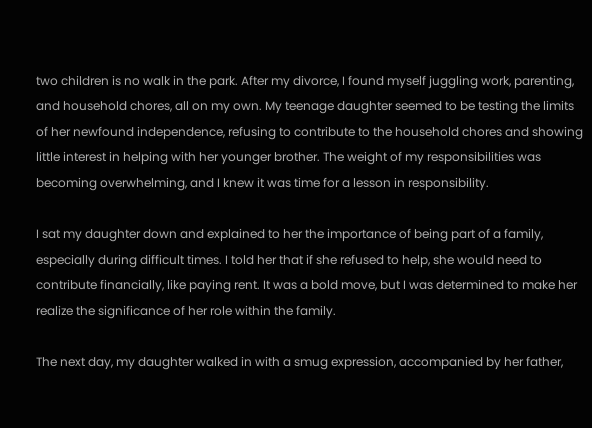two children is no walk in the park. After my divorce, I found myself juggling work, parenting, and household chores, all on my own. My teenage daughter seemed to be testing the limits of her newfound independence, refusing to contribute to the household chores and showing little interest in helping with her younger brother. The weight of my responsibilities was becoming overwhelming, and I knew it was time for a lesson in responsibility.

I sat my daughter down and explained to her the importance of being part of a family, especially during difficult times. I told her that if she refused to help, she would need to contribute financially, like paying rent. It was a bold move, but I was determined to make her realize the significance of her role within the family.

The next day, my daughter walked in with a smug expression, accompanied by her father,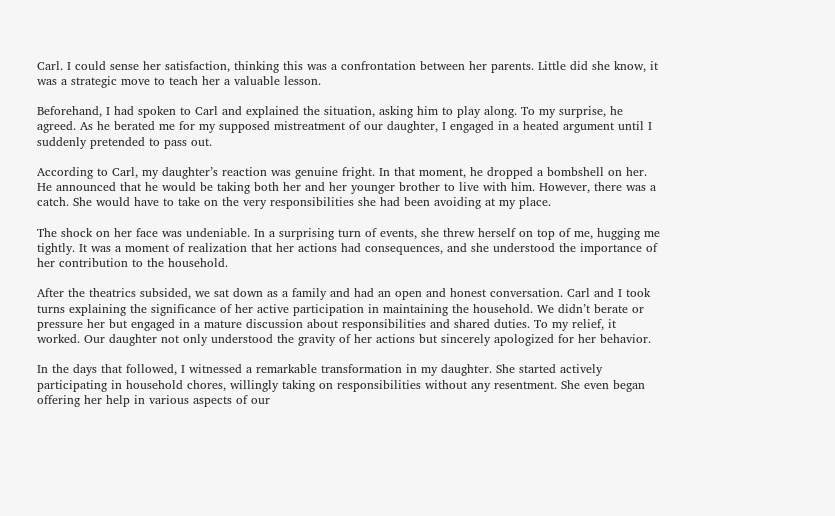Carl. I could sense her satisfaction, thinking this was a confrontation between her parents. Little did she know, it was a strategic move to teach her a valuable lesson.

Beforehand, I had spoken to Carl and explained the situation, asking him to play along. To my surprise, he agreed. As he berated me for my supposed mistreatment of our daughter, I engaged in a heated argument until I suddenly pretended to pass out.

According to Carl, my daughter’s reaction was genuine fright. In that moment, he dropped a bombshell on her. He announced that he would be taking both her and her younger brother to live with him. However, there was a catch. She would have to take on the very responsibilities she had been avoiding at my place.

The shock on her face was undeniable. In a surprising turn of events, she threw herself on top of me, hugging me tightly. It was a moment of realization that her actions had consequences, and she understood the importance of her contribution to the household.

After the theatrics subsided, we sat down as a family and had an open and honest conversation. Carl and I took turns explaining the significance of her active participation in maintaining the household. We didn’t berate or pressure her but engaged in a mature discussion about responsibilities and shared duties. To my relief, it worked. Our daughter not only understood the gravity of her actions but sincerely apologized for her behavior.

In the days that followed, I witnessed a remarkable transformation in my daughter. She started actively participating in household chores, willingly taking on responsibilities without any resentment. She even began offering her help in various aspects of our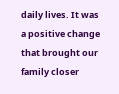daily lives. It was a positive change that brought our family closer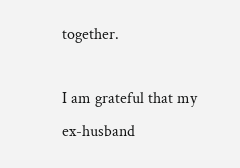together.

I am grateful that my ex-husband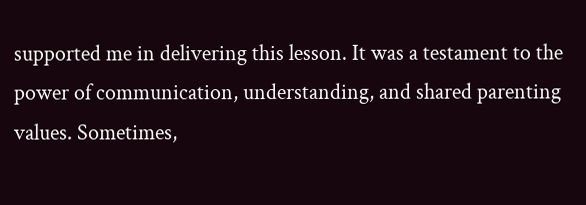supported me in delivering this lesson. It was a testament to the power of communication, understanding, and shared parenting values. Sometimes,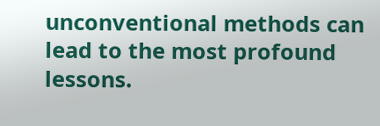unconventional methods can lead to the most profound lessons.